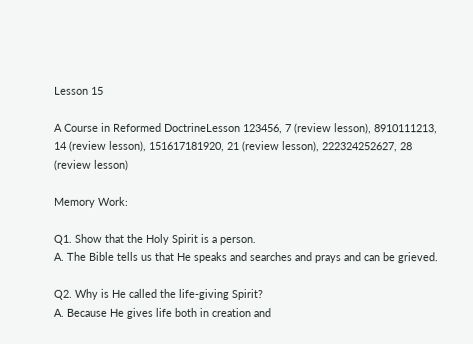Lesson 15

A Course in Reformed DoctrineLesson 123456, 7 (review lesson), 8910111213, 14 (review lesson), 151617181920, 21 (review lesson), 222324252627, 28 (review lesson)

Memory Work:

Q1. Show that the Holy Spirit is a person.
A. The Bible tells us that He speaks and searches and prays and can be grieved.

Q2. Why is He called the life-giving Spirit?
A. Because He gives life both in creation and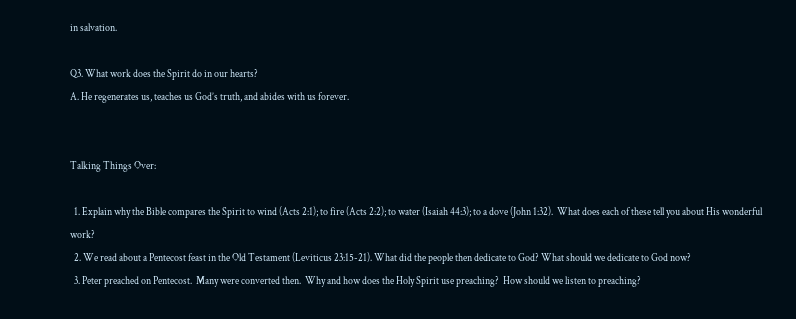in salvation.

Q3. What work does the Spirit do in our hearts?
A. He regenerates us, teaches us God’s truth, and abides with us forever.


Talking Things Over:

  1. Explain why the Bible compares the Spirit to wind (Acts 2:1); to fire (Acts 2:2); to water (Isaiah 44:3); to a dove (John 1:32).  What does each of these tell you about His wonderful work?
  2. We read about a Pentecost feast in the Old Testament (Leviticus 23:15-21). What did the people then dedicate to God? What should we dedicate to God now?
  3. Peter preached on Pentecost.  Many were converted then.  Why and how does the Holy Spirit use preaching?  How should we listen to preaching?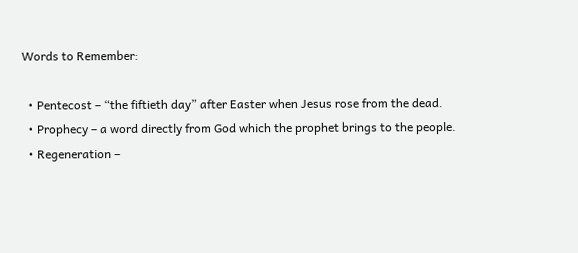Words to Remember:

  • Pentecost – “the fiftieth day” after Easter when Jesus rose from the dead.
  • Prophecy – a word directly from God which the prophet brings to the people.
  • Regeneration –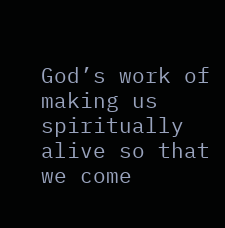God’s work of making us spiritually alive so that we come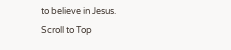to believe in Jesus.
Scroll to Top